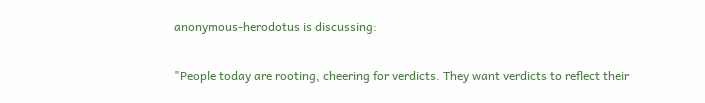anonymous-herodotus is discussing:

"People today are rooting, cheering for verdicts. They want verdicts to reflect their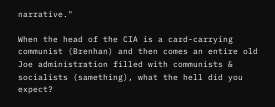narrative."

When the head of the CIA is a card-carrying communist (Brenhan) and then comes an entire old Joe administration filled with communists & socialists (samething), what the hell did you expect?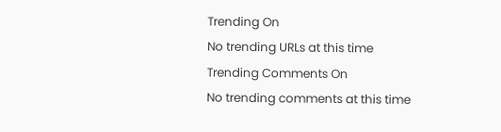Trending On
No trending URLs at this time
Trending Comments On
No trending comments at this time